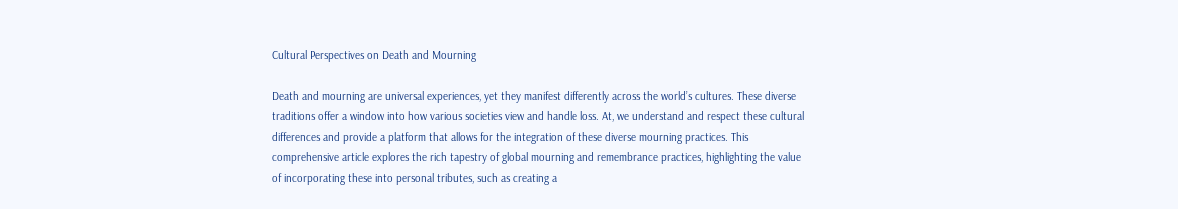Cultural Perspectives on Death and Mourning

Death and mourning are universal experiences, yet they manifest differently across the world’s cultures. These diverse traditions offer a window into how various societies view and handle loss. At, we understand and respect these cultural differences and provide a platform that allows for the integration of these diverse mourning practices. This comprehensive article explores the rich tapestry of global mourning and remembrance practices, highlighting the value of incorporating these into personal tributes, such as creating a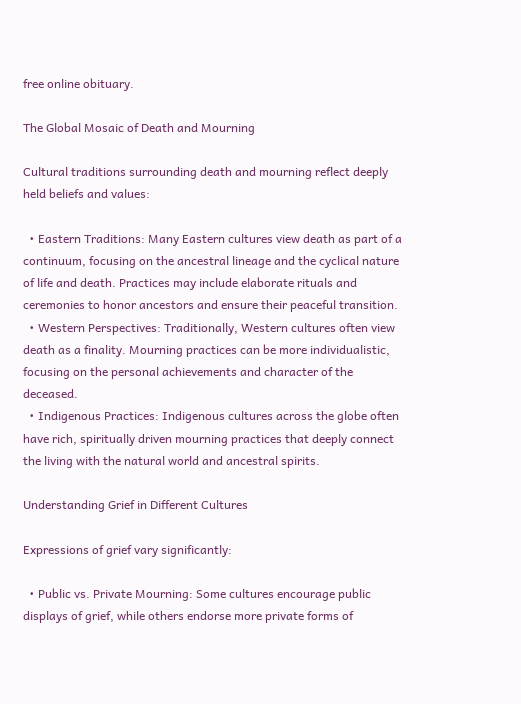free online obituary.

The Global Mosaic of Death and Mourning

Cultural traditions surrounding death and mourning reflect deeply held beliefs and values:

  • Eastern Traditions: Many Eastern cultures view death as part of a continuum, focusing on the ancestral lineage and the cyclical nature of life and death. Practices may include elaborate rituals and ceremonies to honor ancestors and ensure their peaceful transition.
  • Western Perspectives: Traditionally, Western cultures often view death as a finality. Mourning practices can be more individualistic, focusing on the personal achievements and character of the deceased.
  • Indigenous Practices: Indigenous cultures across the globe often have rich, spiritually driven mourning practices that deeply connect the living with the natural world and ancestral spirits.

Understanding Grief in Different Cultures

Expressions of grief vary significantly:

  • Public vs. Private Mourning: Some cultures encourage public displays of grief, while others endorse more private forms of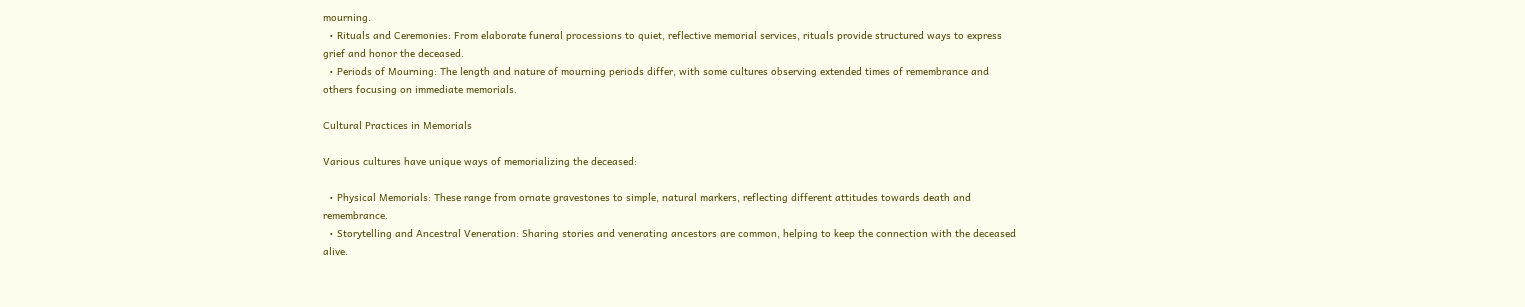mourning.
  • Rituals and Ceremonies: From elaborate funeral processions to quiet, reflective memorial services, rituals provide structured ways to express grief and honor the deceased.
  • Periods of Mourning: The length and nature of mourning periods differ, with some cultures observing extended times of remembrance and others focusing on immediate memorials.

Cultural Practices in Memorials

Various cultures have unique ways of memorializing the deceased:

  • Physical Memorials: These range from ornate gravestones to simple, natural markers, reflecting different attitudes towards death and remembrance.
  • Storytelling and Ancestral Veneration: Sharing stories and venerating ancestors are common, helping to keep the connection with the deceased alive.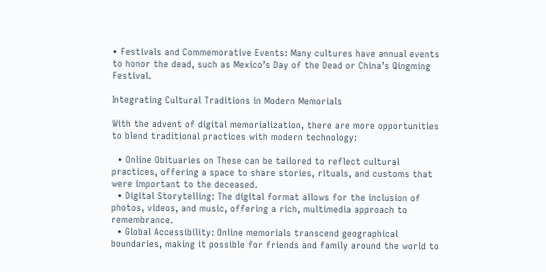• Festivals and Commemorative Events: Many cultures have annual events to honor the dead, such as Mexico’s Day of the Dead or China’s Qingming Festival.

Integrating Cultural Traditions in Modern Memorials

With the advent of digital memorialization, there are more opportunities to blend traditional practices with modern technology:

  • Online Obituaries on These can be tailored to reflect cultural practices, offering a space to share stories, rituals, and customs that were important to the deceased.
  • Digital Storytelling: The digital format allows for the inclusion of photos, videos, and music, offering a rich, multimedia approach to remembrance.
  • Global Accessibility: Online memorials transcend geographical boundaries, making it possible for friends and family around the world to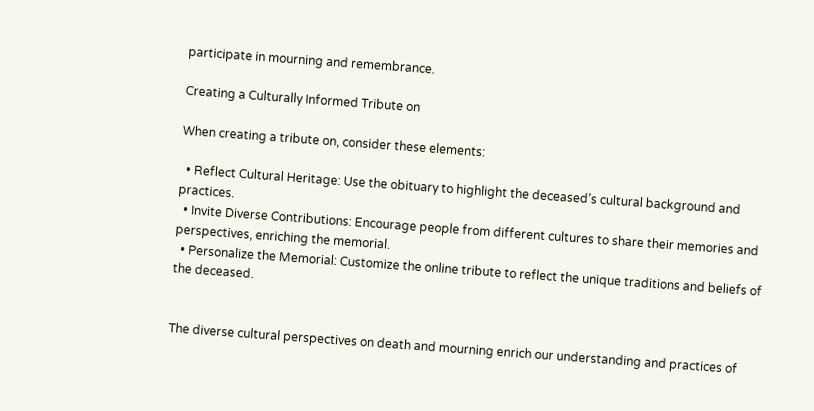participate in mourning and remembrance.

Creating a Culturally Informed Tribute on

When creating a tribute on, consider these elements:

  • Reflect Cultural Heritage: Use the obituary to highlight the deceased’s cultural background and practices.
  • Invite Diverse Contributions: Encourage people from different cultures to share their memories and perspectives, enriching the memorial.
  • Personalize the Memorial: Customize the online tribute to reflect the unique traditions and beliefs of the deceased.


The diverse cultural perspectives on death and mourning enrich our understanding and practices of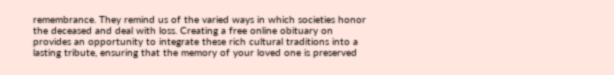remembrance. They remind us of the varied ways in which societies honor the deceased and deal with loss. Creating a free online obituary on provides an opportunity to integrate these rich cultural traditions into a lasting tribute, ensuring that the memory of your loved one is preserved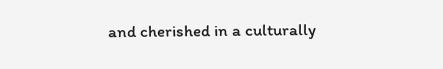and cherished in a culturally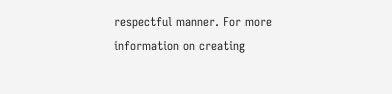respectful manner. For more information on creating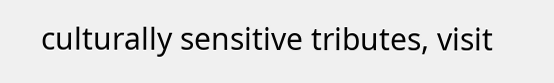culturally sensitive tributes, visit